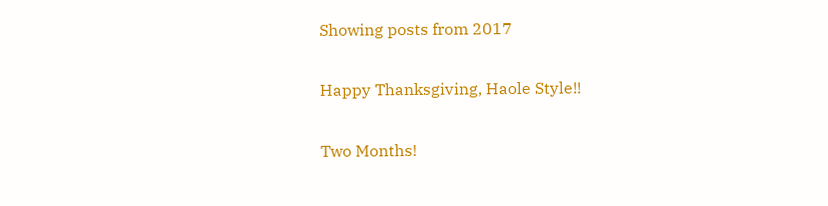Showing posts from 2017

Happy Thanksgiving, Haole Style!!

Two Months!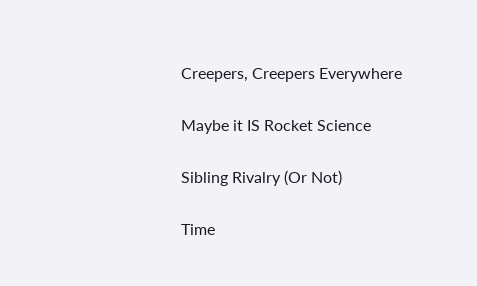Creepers, Creepers Everywhere

Maybe it IS Rocket Science

Sibling Rivalry (Or Not)

Time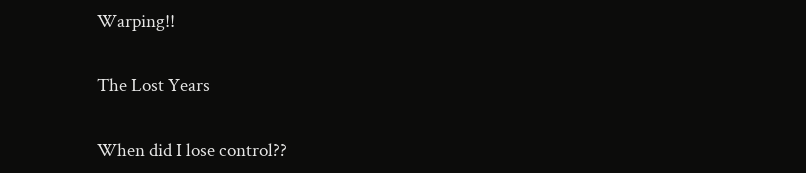Warping!!

The Lost Years

When did I lose control??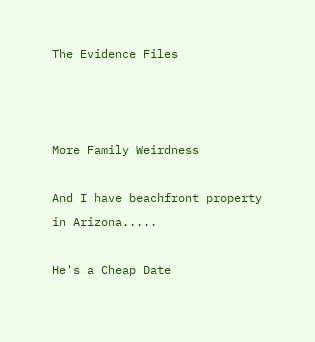The Evidence Files



More Family Weirdness

And I have beachfront property in Arizona.....

He's a Cheap Date